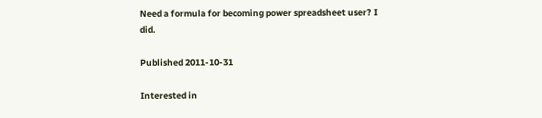Need a formula for becoming power spreadsheet user? I did.

Published 2011-10-31

Interested in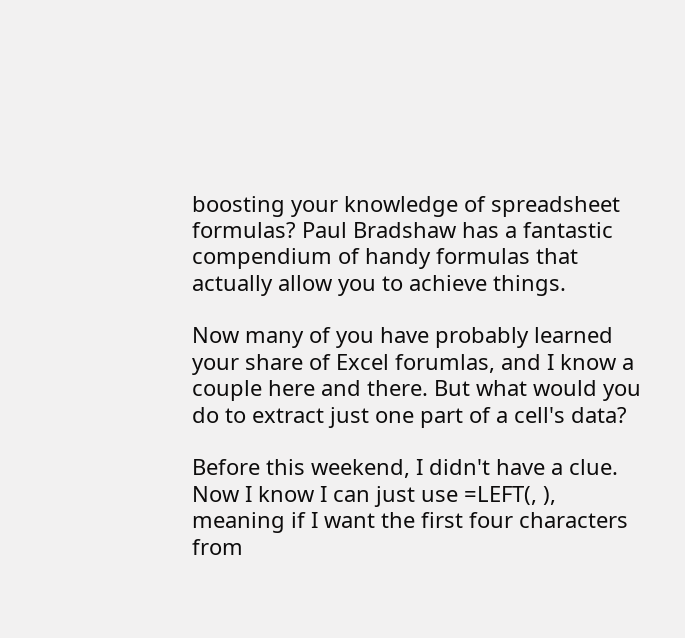boosting your knowledge of spreadsheet formulas? Paul Bradshaw has a fantastic compendium of handy formulas that actually allow you to achieve things.

Now many of you have probably learned your share of Excel forumlas, and I know a couple here and there. But what would you do to extract just one part of a cell's data?

Before this weekend, I didn't have a clue. Now I know I can just use =LEFT(, ), meaning if I want the first four characters from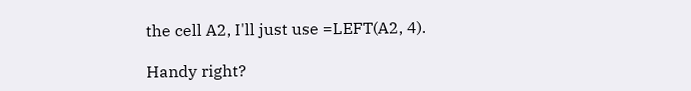the cell A2, I'll just use =LEFT(A2, 4).

Handy right?